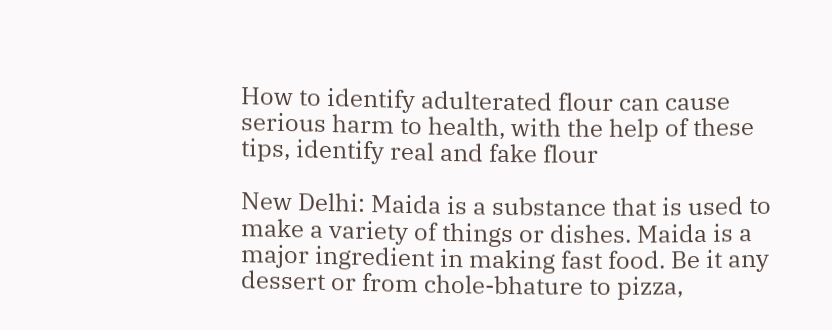How to identify adulterated flour can cause serious harm to health, with the help of these tips, identify real and fake flour

New Delhi: Maida is a substance that is used to make a variety of things or dishes. Maida is a major ingredient in making fast food. Be it any dessert or from chole-bhature to pizza,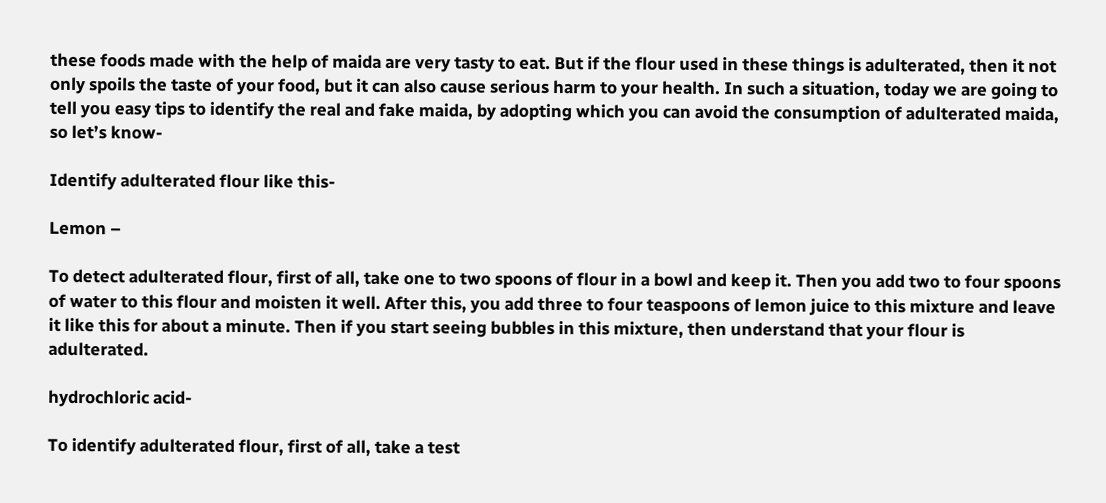these foods made with the help of maida are very tasty to eat. But if the flour used in these things is adulterated, then it not only spoils the taste of your food, but it can also cause serious harm to your health. In such a situation, today we are going to tell you easy tips to identify the real and fake maida, by adopting which you can avoid the consumption of adulterated maida, so let’s know-

Identify adulterated flour like this-

Lemon –

To detect adulterated flour, first of all, take one to two spoons of flour in a bowl and keep it. Then you add two to four spoons of water to this flour and moisten it well. After this, you add three to four teaspoons of lemon juice to this mixture and leave it like this for about a minute. Then if you start seeing bubbles in this mixture, then understand that your flour is adulterated.

hydrochloric acid-

To identify adulterated flour, first of all, take a test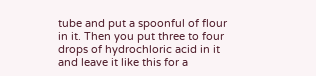tube and put a spoonful of flour in it. Then you put three to four drops of hydrochloric acid in it and leave it like this for a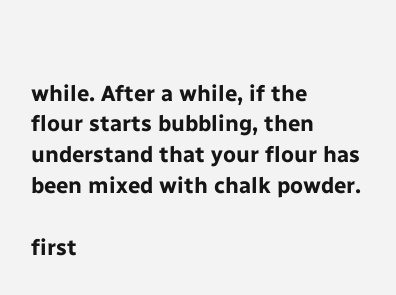while. After a while, if the flour starts bubbling, then understand that your flour has been mixed with chalk powder.

first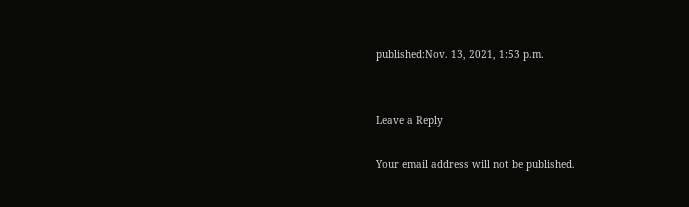published:Nov. 13, 2021, 1:53 p.m.


Leave a Reply

Your email address will not be published.